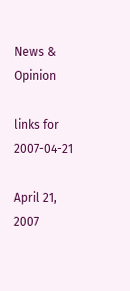News & Opinion

links for 2007-04-21

April 21, 2007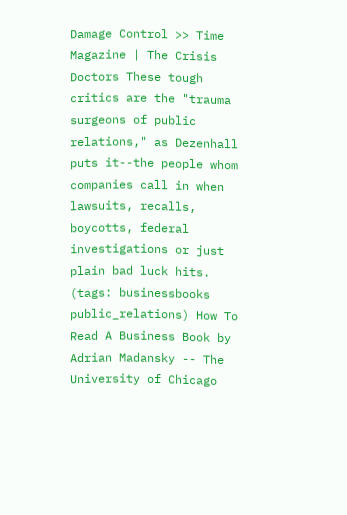Damage Control >> Time Magazine | The Crisis Doctors These tough critics are the "trauma surgeons of public relations," as Dezenhall puts it--the people whom companies call in when lawsuits, recalls, boycotts, federal investigations or just plain bad luck hits. (tags: businessbooks public_relations) How To Read A Business Book by Adrian Madansky -- The University of Chicago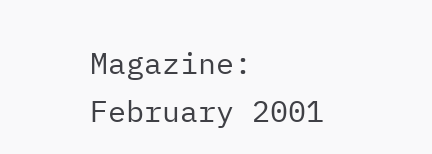Magazine: February 2001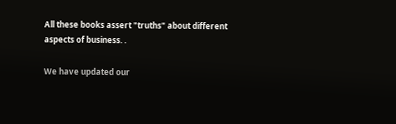All these books assert "truths" about different aspects of business. .

We have updated our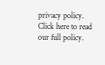privacy policy. Click here to read our full policy.